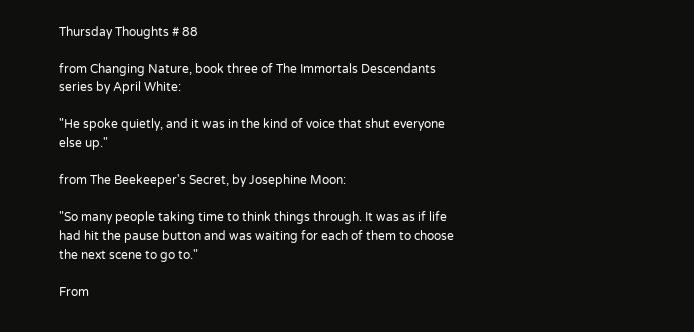Thursday Thoughts # 88

from Changing Nature, book three of The Immortals Descendants series by April White:

"He spoke quietly, and it was in the kind of voice that shut everyone else up."

from The Beekeeper's Secret, by Josephine Moon:

"So many people taking time to think things through. It was as if life had hit the pause button and was waiting for each of them to choose the next scene to go to."

From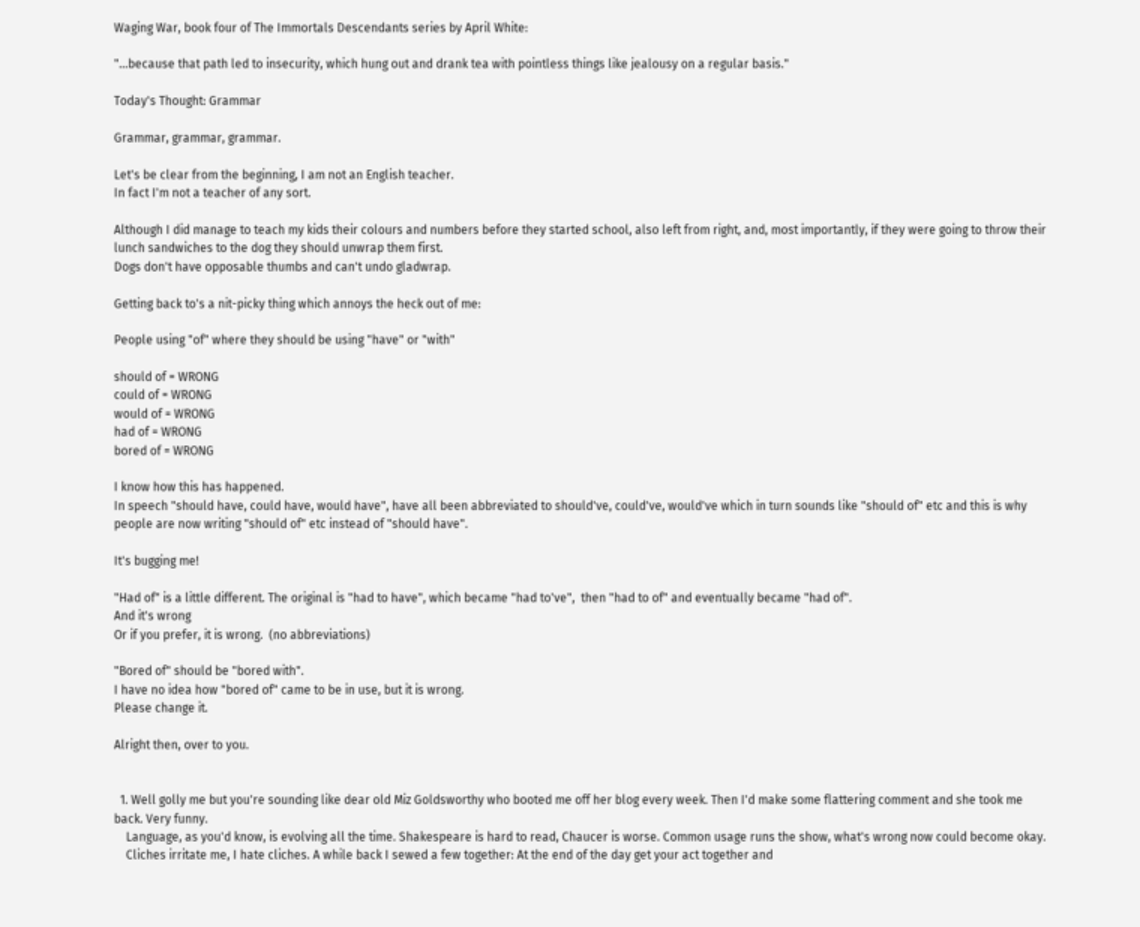Waging War, book four of The Immortals Descendants series by April White:

"...because that path led to insecurity, which hung out and drank tea with pointless things like jealousy on a regular basis."

Today's Thought: Grammar

Grammar, grammar, grammar.

Let's be clear from the beginning, I am not an English teacher.
In fact I'm not a teacher of any sort.

Although I did manage to teach my kids their colours and numbers before they started school, also left from right, and, most importantly, if they were going to throw their lunch sandwiches to the dog they should unwrap them first.
Dogs don't have opposable thumbs and can't undo gladwrap.

Getting back to's a nit-picky thing which annoys the heck out of me:

People using "of" where they should be using "have" or "with"

should of = WRONG
could of = WRONG
would of = WRONG
had of = WRONG
bored of = WRONG

I know how this has happened.
In speech "should have, could have, would have", have all been abbreviated to should've, could've, would've which in turn sounds like "should of" etc and this is why people are now writing "should of" etc instead of "should have".

It's bugging me!

"Had of" is a little different. The original is "had to have", which became "had to've",  then "had to of" and eventually became "had of".
And it's wrong
Or if you prefer, it is wrong.  (no abbreviations)

"Bored of" should be "bored with".
I have no idea how "bored of" came to be in use, but it is wrong.
Please change it.

Alright then, over to you.


  1. Well golly me but you're sounding like dear old Miz Goldsworthy who booted me off her blog every week. Then I'd make some flattering comment and she took me back. Very funny.
    Language, as you'd know, is evolving all the time. Shakespeare is hard to read, Chaucer is worse. Common usage runs the show, what's wrong now could become okay.
    Cliches irritate me, I hate cliches. A while back I sewed a few together: At the end of the day get your act together and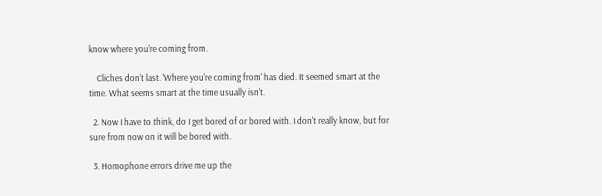know where you're coming from.

    Cliches don't last. 'Where you're coming from' has died. It seemed smart at the time. What seems smart at the time usually isn't.

  2. Now I have to think, do I get bored of or bored with. I don't really know, but for sure from now on it will be bored with.

  3. Homophone errors drive me up the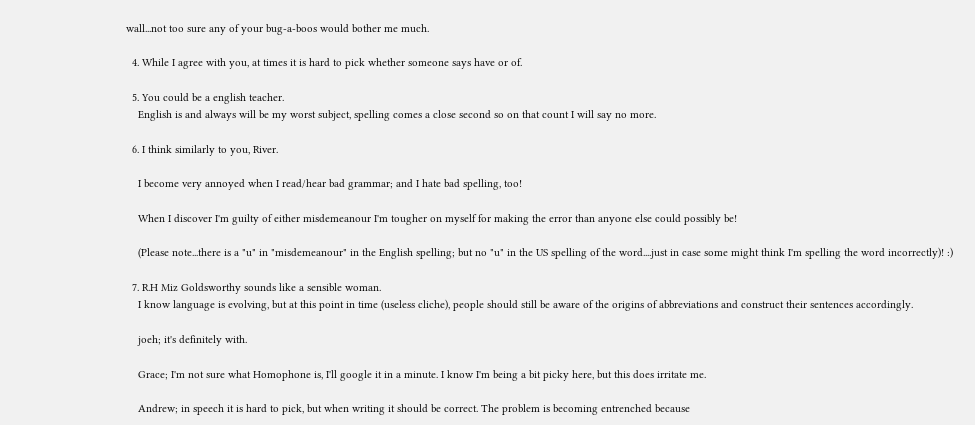wall...not too sure any of your bug-a-boos would bother me much.

  4. While I agree with you, at times it is hard to pick whether someone says have or of.

  5. You could be a english teacher.
    English is and always will be my worst subject, spelling comes a close second so on that count I will say no more.

  6. I think similarly to you, River.

    I become very annoyed when I read/hear bad grammar; and I hate bad spelling, too!

    When I discover I'm guilty of either misdemeanour I'm tougher on myself for making the error than anyone else could possibly be!

    (Please note...there is a "u" in "misdemeanour" in the English spelling; but no "u" in the US spelling of the word....just in case some might think I'm spelling the word incorrectly)! :)

  7. R.H Miz Goldsworthy sounds like a sensible woman.
    I know language is evolving, but at this point in time (useless cliche), people should still be aware of the origins of abbreviations and construct their sentences accordingly.

    joeh; it's definitely with.

    Grace; I'm not sure what Homophone is, I'll google it in a minute. I know I'm being a bit picky here, but this does irritate me.

    Andrew; in speech it is hard to pick, but when writing it should be correct. The problem is becoming entrenched because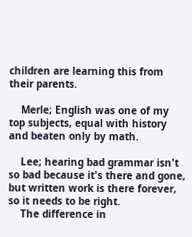children are learning this from their parents.

    Merle; English was one of my top subjects, equal with history and beaten only by math.

    Lee; hearing bad grammar isn't so bad because it's there and gone, but written work is there forever, so it needs to be right.
    The difference in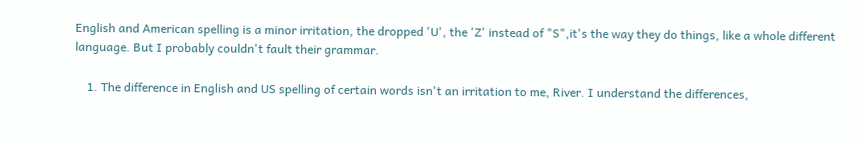English and American spelling is a minor irritation, the dropped 'U', the 'Z' instead of "S",it's the way they do things, like a whole different language. But I probably couldn't fault their grammar.

    1. The difference in English and US spelling of certain words isn't an irritation to me, River. I understand the differences,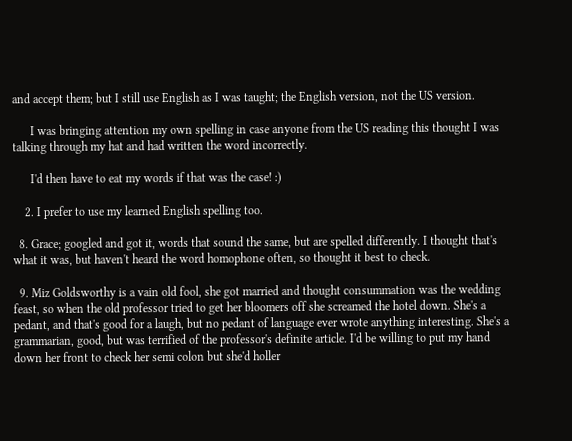and accept them; but I still use English as I was taught; the English version, not the US version.

      I was bringing attention my own spelling in case anyone from the US reading this thought I was talking through my hat and had written the word incorrectly.

      I'd then have to eat my words if that was the case! :)

    2. I prefer to use my learned English spelling too.

  8. Grace; googled and got it, words that sound the same, but are spelled differently. I thought that's what it was, but haven't heard the word homophone often, so thought it best to check.

  9. Miz Goldsworthy is a vain old fool, she got married and thought consummation was the wedding feast, so when the old professor tried to get her bloomers off she screamed the hotel down. She's a pedant, and that's good for a laugh, but no pedant of language ever wrote anything interesting. She's a grammarian, good, but was terrified of the professor's definite article. I'd be willing to put my hand down her front to check her semi colon but she'd holler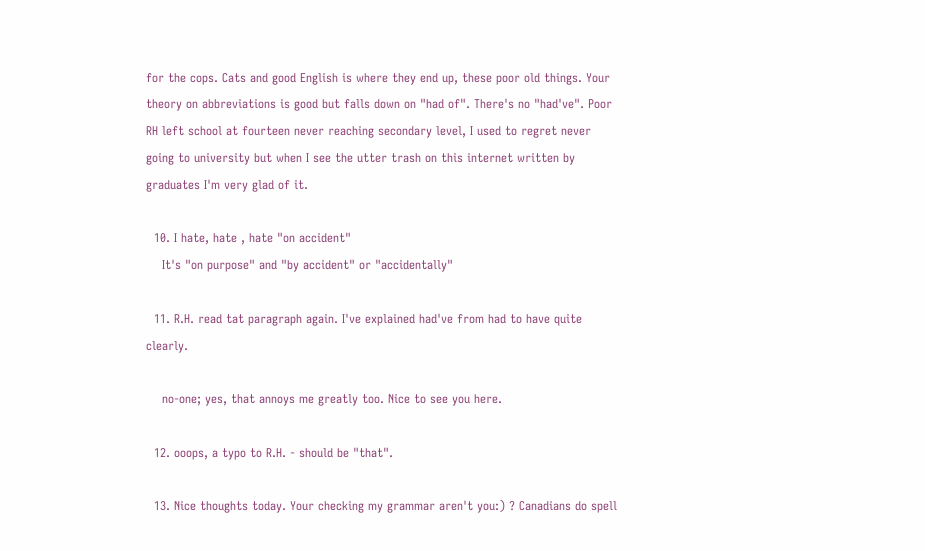for the cops. Cats and good English is where they end up, these poor old things. Your theory on abbreviations is good but falls down on "had of". There's no "had've". Poor RH left school at fourteen never reaching secondary level, I used to regret never going to university but when I see the utter trash on this internet written by graduates I'm very glad of it.

  10. I hate, hate , hate "on accident"
    It's "on purpose" and "by accident" or "accidentally"

  11. R.H. read tat paragraph again. I've explained had've from had to have quite clearly.

    no-one; yes, that annoys me greatly too. Nice to see you here.

  12. ooops, a typo to R.H. - should be "that".

  13. Nice thoughts today. Your checking my grammar aren't you:) ? Canadians do spell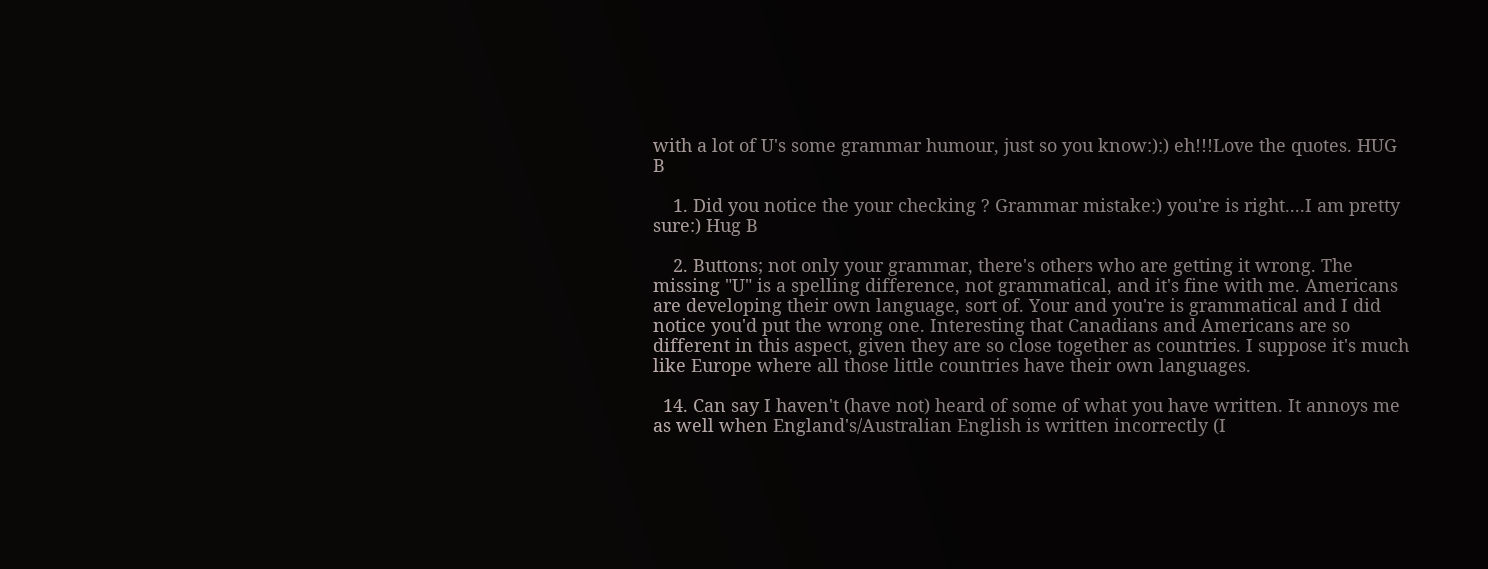with a lot of U's some grammar humour, just so you know:):) eh!!!Love the quotes. HUG B

    1. Did you notice the your checking ? Grammar mistake:) you're is right....I am pretty sure:) Hug B

    2. Buttons; not only your grammar, there's others who are getting it wrong. The missing "U" is a spelling difference, not grammatical, and it's fine with me. Americans are developing their own language, sort of. Your and you're is grammatical and I did notice you'd put the wrong one. Interesting that Canadians and Americans are so different in this aspect, given they are so close together as countries. I suppose it's much like Europe where all those little countries have their own languages.

  14. Can say I haven't (have not) heard of some of what you have written. It annoys me as well when England's/Australian English is written incorrectly (I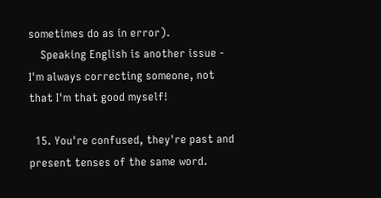sometimes do as in error).
    Speaking English is another issue - I'm always correcting someone, not that I'm that good myself!

  15. You're confused, they're past and present tenses of the same word.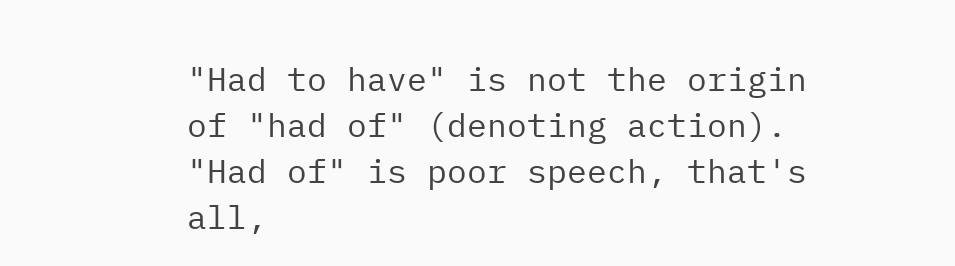"Had to have" is not the origin of "had of" (denoting action). "Had of" is poor speech, that's all,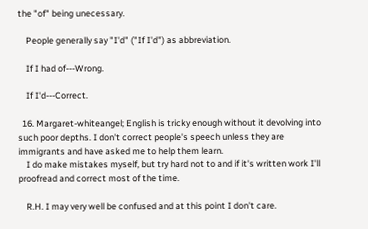the "of" being unecessary.

    People generally say "I'd" ("If I'd") as abbreviation.

    If I had of---Wrong.

    If I'd---Correct.

  16. Margaret-whiteangel; English is tricky enough without it devolving into such poor depths. I don't correct people's speech unless they are immigrants and have asked me to help them learn.
    I do make mistakes myself, but try hard not to and if it's written work I'll proofread and correct most of the time.

    R.H. I may very well be confused and at this point I don't care.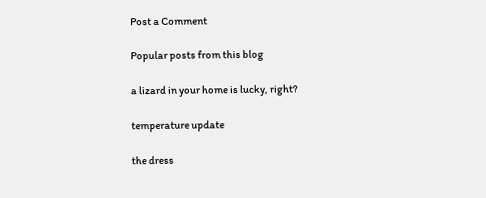Post a Comment

Popular posts from this blog

a lizard in your home is lucky, right?

temperature update

the dress